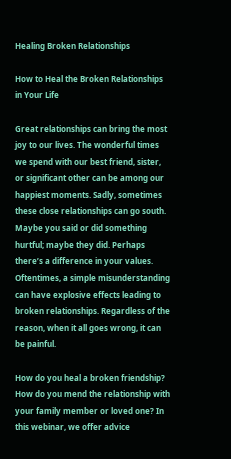Healing Broken Relationships

How to Heal the Broken Relationships in Your Life

Great relationships can bring the most joy to our lives. The wonderful times we spend with our best friend, sister, or significant other can be among our happiest moments. Sadly, sometimes these close relationships can go south. Maybe you said or did something hurtful; maybe they did. Perhaps there’s a difference in your values. Oftentimes, a simple misunderstanding can have explosive effects leading to broken relationships. Regardless of the reason, when it all goes wrong, it can be painful.

How do you heal a broken friendship? How do you mend the relationship with your family member or loved one? In this webinar, we offer advice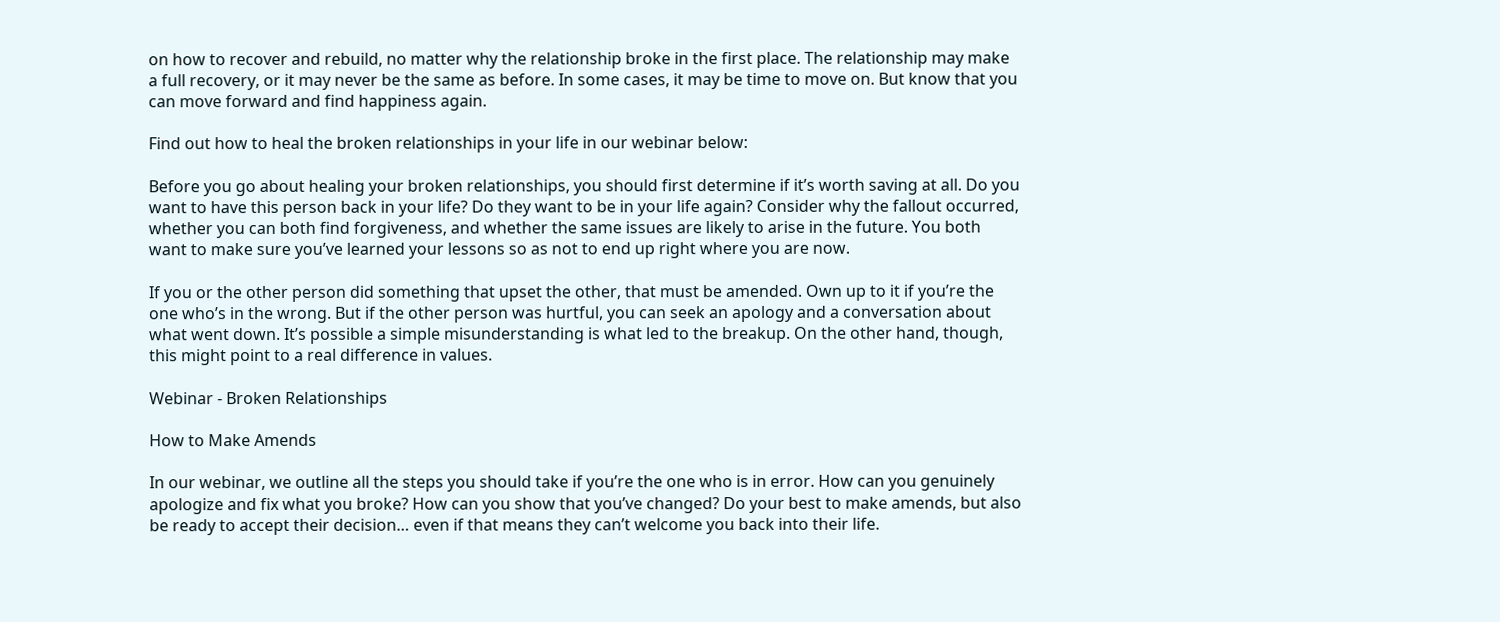on how to recover and rebuild, no matter why the relationship broke in the first place. The relationship may make a full recovery, or it may never be the same as before. In some cases, it may be time to move on. But know that you can move forward and find happiness again.

Find out how to heal the broken relationships in your life in our webinar below:

Before you go about healing your broken relationships, you should first determine if it’s worth saving at all. Do you want to have this person back in your life? Do they want to be in your life again? Consider why the fallout occurred, whether you can both find forgiveness, and whether the same issues are likely to arise in the future. You both want to make sure you’ve learned your lessons so as not to end up right where you are now.

If you or the other person did something that upset the other, that must be amended. Own up to it if you’re the one who’s in the wrong. But if the other person was hurtful, you can seek an apology and a conversation about what went down. It’s possible a simple misunderstanding is what led to the breakup. On the other hand, though, this might point to a real difference in values.

Webinar - Broken Relationships

How to Make Amends

In our webinar, we outline all the steps you should take if you’re the one who is in error. How can you genuinely apologize and fix what you broke? How can you show that you’ve changed? Do your best to make amends, but also be ready to accept their decision… even if that means they can’t welcome you back into their life.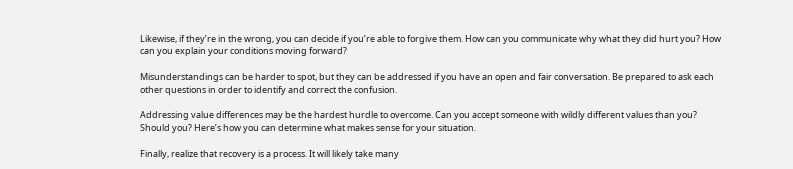Likewise, if they’re in the wrong, you can decide if you’re able to forgive them. How can you communicate why what they did hurt you? How can you explain your conditions moving forward?

Misunderstandings can be harder to spot, but they can be addressed if you have an open and fair conversation. Be prepared to ask each other questions in order to identify and correct the confusion.

Addressing value differences may be the hardest hurdle to overcome. Can you accept someone with wildly different values than you? Should you? Here’s how you can determine what makes sense for your situation.

Finally, realize that recovery is a process. It will likely take many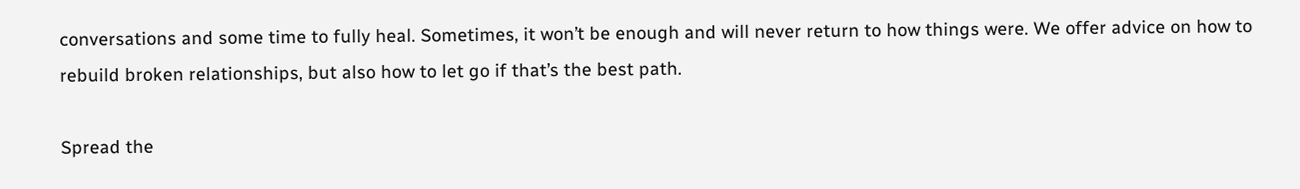conversations and some time to fully heal. Sometimes, it won’t be enough and will never return to how things were. We offer advice on how to rebuild broken relationships, but also how to let go if that’s the best path.

Spread the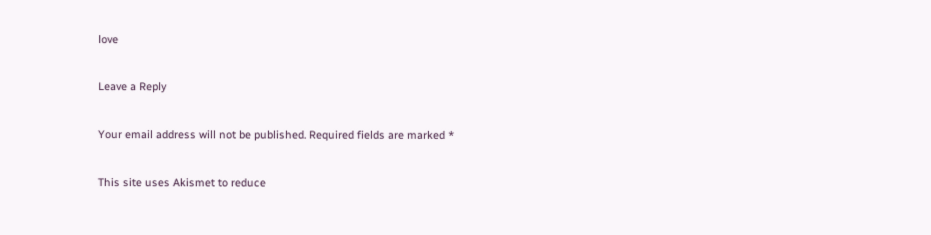love

Leave a Reply

Your email address will not be published. Required fields are marked *

This site uses Akismet to reduce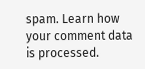spam. Learn how your comment data is processed.